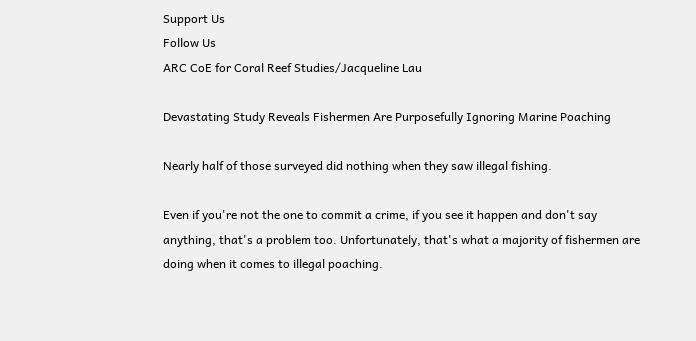Support Us
Follow Us
ARC CoE for Coral Reef Studies/Jacqueline Lau

Devastating Study Reveals Fishermen Are Purposefully Ignoring Marine Poaching

Nearly half of those surveyed did nothing when they saw illegal fishing.

Even if you're not the one to commit a crime, if you see it happen and don't say anything, that's a problem too. Unfortunately, that's what a majority of fishermen are doing when it comes to illegal poaching.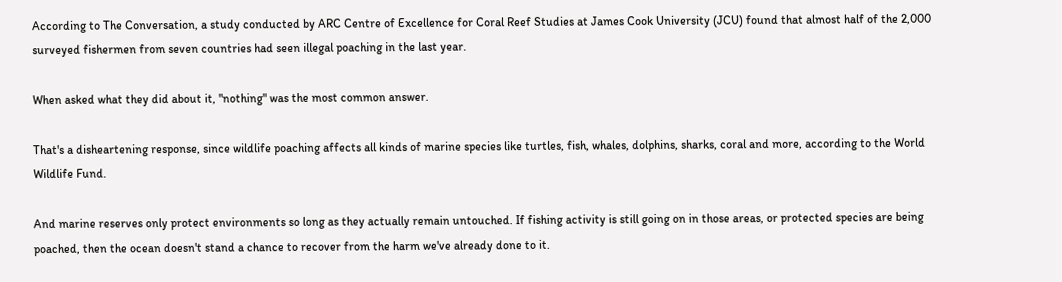According to The Conversation, a study conducted by ARC Centre of Excellence for Coral Reef Studies at James Cook University (JCU) found that almost half of the 2,000 surveyed fishermen from seven countries had seen illegal poaching in the last year.

When asked what they did about it, "nothing" was the most common answer.

That's a disheartening response, since wildlife poaching affects all kinds of marine species like turtles, fish, whales, dolphins, sharks, coral and more, according to the World Wildlife Fund.

And marine reserves only protect environments so long as they actually remain untouched. If fishing activity is still going on in those areas, or protected species are being poached, then the ocean doesn't stand a chance to recover from the harm we've already done to it.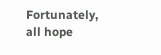Fortunately, all hope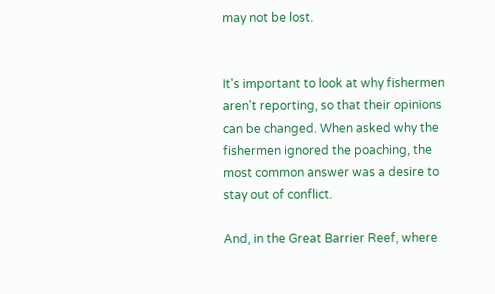may not be lost.


It's important to look at why fishermen aren't reporting, so that their opinions can be changed. When asked why the fishermen ignored the poaching, the most common answer was a desire to stay out of conflict.

And, in the Great Barrier Reef, where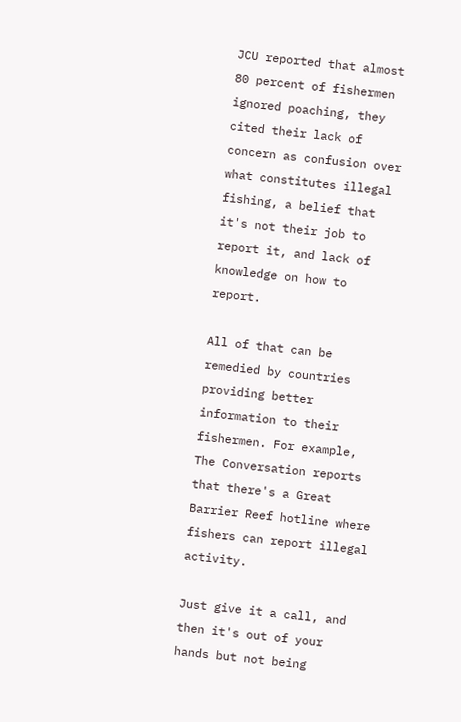JCU reported that almost 80 percent of fishermen ignored poaching, they cited their lack of concern as confusion over what constitutes illegal fishing, a belief that it's not their job to report it, and lack of knowledge on how to report.

All of that can be remedied by countries providing better information to their fishermen. For example, The Conversation reports that there's a Great Barrier Reef hotline where fishers can report illegal activity.

Just give it a call, and then it's out of your hands but not being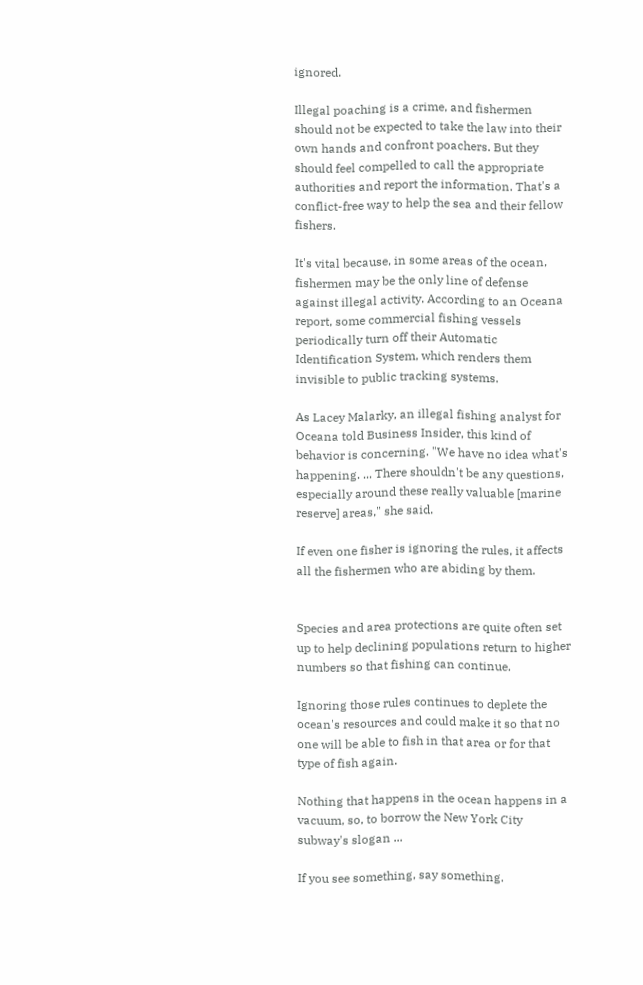ignored.

Illegal poaching is a crime, and fishermen should not be expected to take the law into their own hands and confront poachers. But they should feel compelled to call the appropriate authorities and report the information. That's a conflict-free way to help the sea and their fellow fishers.

It's vital because, in some areas of the ocean, fishermen may be the only line of defense against illegal activity. According to an Oceana report, some commercial fishing vessels periodically turn off their Automatic Identification System, which renders them invisible to public tracking systems.

As Lacey Malarky, an illegal fishing analyst for Oceana told Business Insider, this kind of behavior is concerning. "We have no idea what's happening. ... There shouldn't be any questions, especially around these really valuable [marine reserve] areas," she said.

If even one fisher is ignoring the rules, it affects all the fishermen who are abiding by them.


Species and area protections are quite often set up to help declining populations return to higher numbers so that fishing can continue.

Ignoring those rules continues to deplete the ocean's resources and could make it so that no one will be able to fish in that area or for that type of fish again.

Nothing that happens in the ocean happens in a vacuum, so, to borrow the New York City subway's slogan ...

If you see something, say something.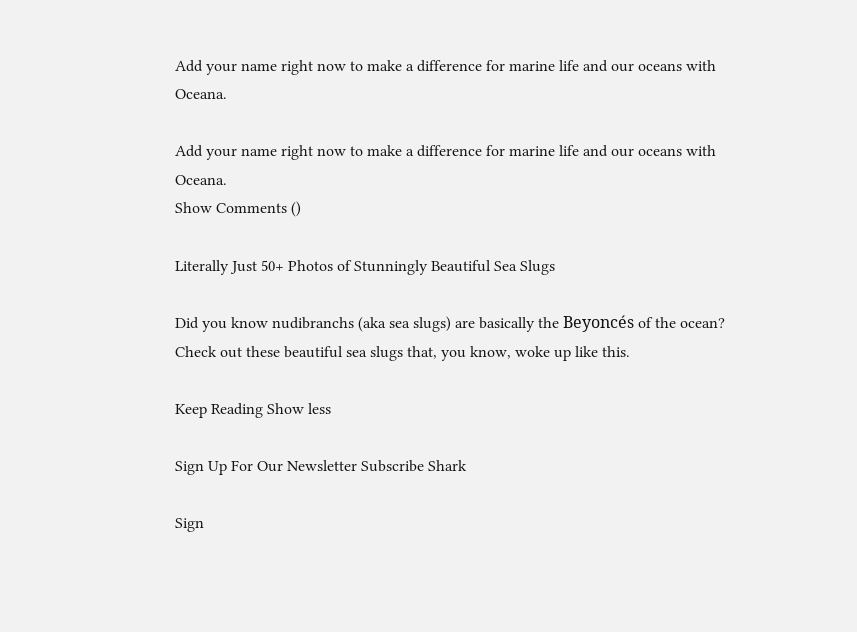Add your name right now to make a difference for marine life and our oceans with Oceana.

Add your name right now to make a difference for marine life and our oceans with Oceana.
Show Comments ()

Literally Just 50+ Photos of Stunningly Beautiful Sea Slugs

Did you know nudibranchs (aka sea slugs) are basically the Beyoncés of the ocean? Check out these beautiful sea slugs that, you know, woke up like this.

Keep Reading Show less

Sign Up For Our Newsletter Subscribe Shark

Sign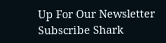Up For Our Newsletter Subscribe Shark